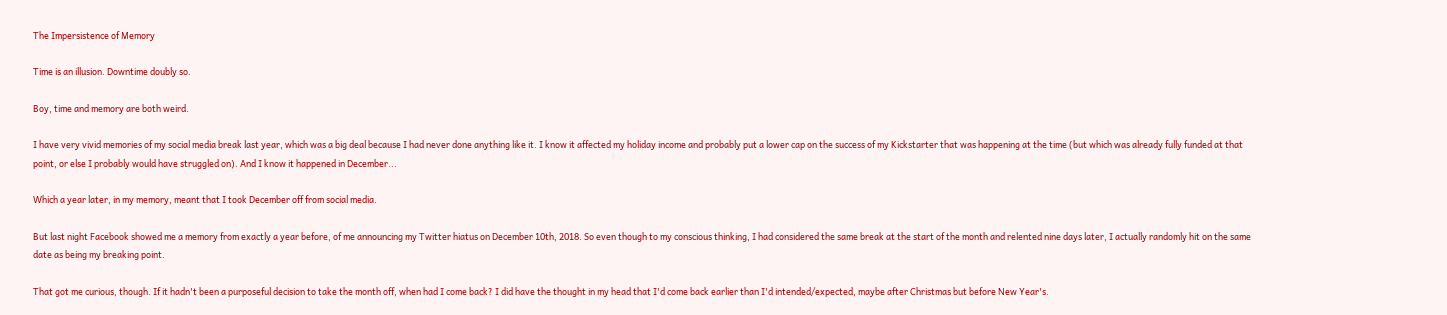The Impersistence of Memory

Time is an illusion. Downtime doubly so.

Boy, time and memory are both weird.

I have very vivid memories of my social media break last year, which was a big deal because I had never done anything like it. I know it affected my holiday income and probably put a lower cap on the success of my Kickstarter that was happening at the time (but which was already fully funded at that point, or else I probably would have struggled on). And I know it happened in December...

Which a year later, in my memory, meant that I took December off from social media.

But last night Facebook showed me a memory from exactly a year before, of me announcing my Twitter hiatus on December 10th, 2018. So even though to my conscious thinking, I had considered the same break at the start of the month and relented nine days later, I actually randomly hit on the same date as being my breaking point.

That got me curious, though. If it hadn't been a purposeful decision to take the month off, when had I come back? I did have the thought in my head that I'd come back earlier than I'd intended/expected, maybe after Christmas but before New Year's.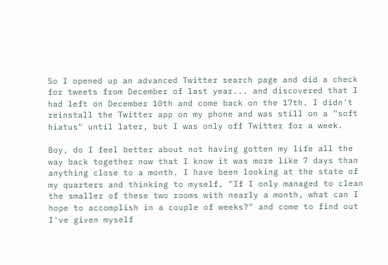So I opened up an advanced Twitter search page and did a check for tweets from December of last year... and discovered that I had left on December 10th and come back on the 17th. I didn't reinstall the Twitter app on my phone and was still on a "soft hiatus" until later, but I was only off Twitter for a week.

Boy, do I feel better about not having gotten my life all the way back together now that I know it was more like 7 days than anything close to a month. I have been looking at the state of my quarters and thinking to myself, "If I only managed to clean the smaller of these two rooms with nearly a month, what can I hope to accomplish in a couple of weeks?" and come to find out I've given myself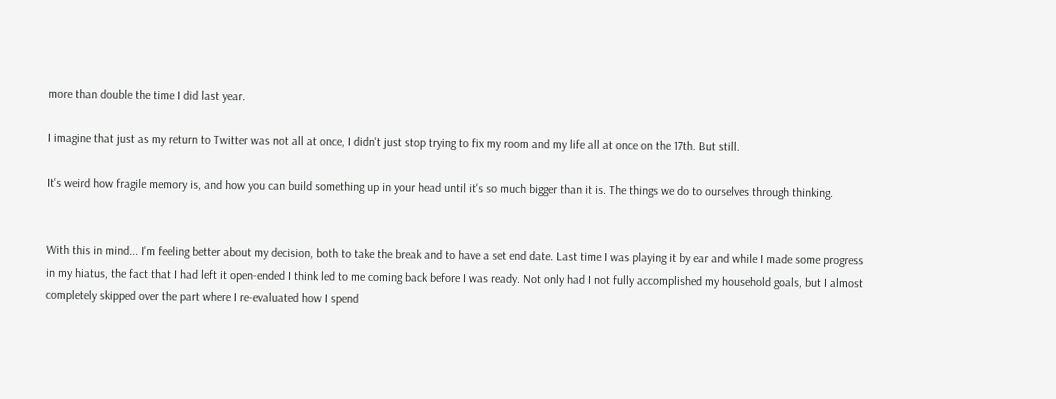more than double the time I did last year.

I imagine that just as my return to Twitter was not all at once, I didn't just stop trying to fix my room and my life all at once on the 17th. But still.

It's weird how fragile memory is, and how you can build something up in your head until it's so much bigger than it is. The things we do to ourselves through thinking.


With this in mind... I'm feeling better about my decision, both to take the break and to have a set end date. Last time I was playing it by ear and while I made some progress in my hiatus, the fact that I had left it open-ended I think led to me coming back before I was ready. Not only had I not fully accomplished my household goals, but I almost completely skipped over the part where I re-evaluated how I spend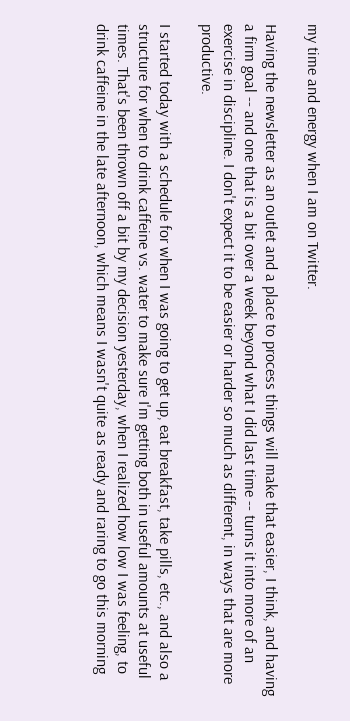my time and energy when I am on Twitter.

Having the newsletter as an outlet and a place to process things will make that easier, I think, and having a firm goal -- and one that is a bit over a week beyond what I did last time -- turns it into more of an exercise in discipline. I don't expect it to be easier or harder so much as different, in ways that are more productive.

I started today with a schedule for when I was going to get up, eat breakfast, take pills, etc., and also a structure for when to drink caffeine vs. water to make sure I'm getting both in useful amounts at useful times. That's been thrown off a bit by my decision yesterday, when I realized how low I was feeling, to drink caffeine in the late afternoon, which means I wasn't quite as ready and raring to go this morning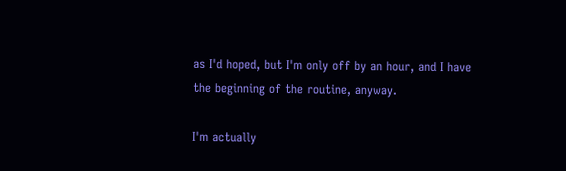as I'd hoped, but I'm only off by an hour, and I have the beginning of the routine, anyway.

I'm actually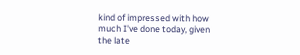kind of impressed with how much I've done today, given the late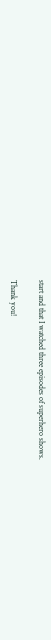start and that I watched three episodes of superhero shows.

Thank you!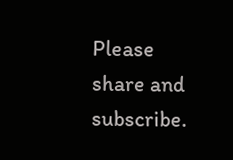Please share and subscribe.